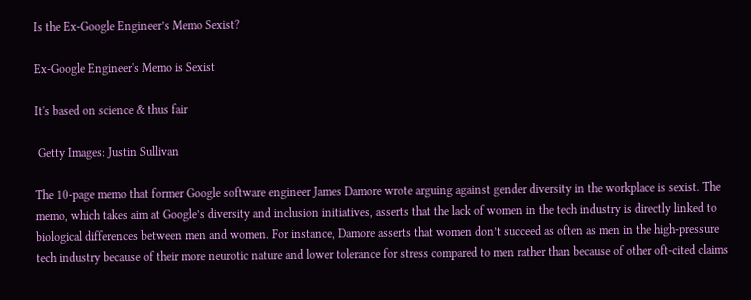Is the Ex-Google Engineer’s Memo Sexist?

Ex-Google Engineer's Memo is Sexist

It's based on science & thus fair

 Getty Images: Justin Sullivan

The 10-page memo that former Google software engineer James Damore wrote arguing against gender diversity in the workplace is sexist. The memo, which takes aim at Google’s diversity and inclusion initiatives, asserts that the lack of women in the tech industry is directly linked to biological differences between men and women. For instance, Damore asserts that women don’t succeed as often as men in the high-pressure tech industry because of their more neurotic nature and lower tolerance for stress compared to men rather than because of other oft-cited claims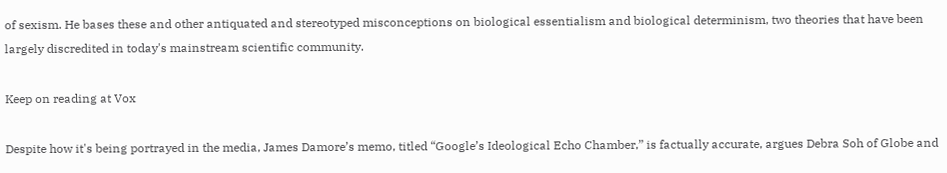of sexism. He bases these and other antiquated and stereotyped misconceptions on biological essentialism and biological determinism, two theories that have been largely discredited in today's mainstream scientific community.

Keep on reading at Vox

Despite how it's being portrayed in the media, James Damore’s memo, titled “Google’s Ideological Echo Chamber,” is factually accurate, argues Debra Soh of Globe and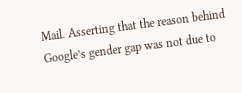Mail. Asserting that the reason behind Google’s gender gap was not due to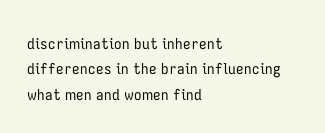discrimination but inherent differences in the brain influencing what men and women find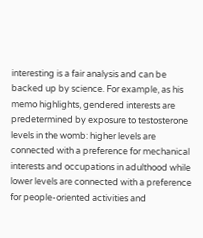interesting is a fair analysis and can be backed up by science. For example, as his memo highlights, gendered interests are predetermined by exposure to testosterone levels in the womb: higher levels are connected with a preference for mechanical interests and occupations in adulthood while lower levels are connected with a preference for people-oriented activities and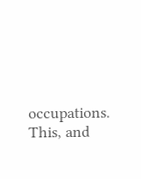occupations. This, and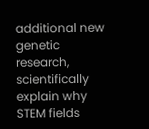additional new genetic research, scientifically explain why STEM fields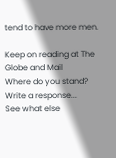tend to have more men.

Keep on reading at The Globe and Mail
Where do you stand?
Write a response...
See what else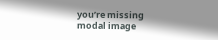you’re missing
modal image